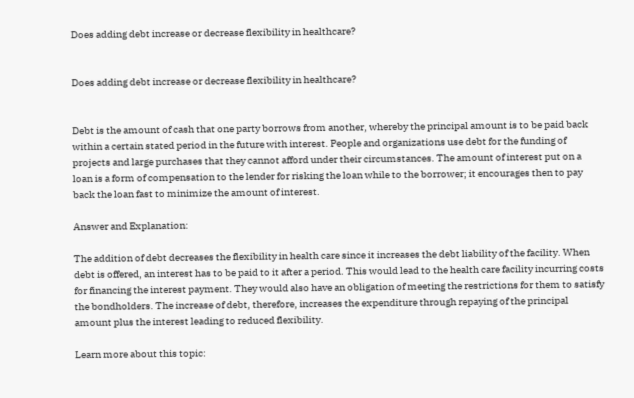Does adding debt increase or decrease flexibility in healthcare?


Does adding debt increase or decrease flexibility in healthcare?


Debt is the amount of cash that one party borrows from another, whereby the principal amount is to be paid back within a certain stated period in the future with interest. People and organizations use debt for the funding of projects and large purchases that they cannot afford under their circumstances. The amount of interest put on a loan is a form of compensation to the lender for risking the loan while to the borrower; it encourages then to pay back the loan fast to minimize the amount of interest.

Answer and Explanation:

The addition of debt decreases the flexibility in health care since it increases the debt liability of the facility. When debt is offered, an interest has to be paid to it after a period. This would lead to the health care facility incurring costs for financing the interest payment. They would also have an obligation of meeting the restrictions for them to satisfy the bondholders. The increase of debt, therefore, increases the expenditure through repaying of the principal amount plus the interest leading to reduced flexibility.

Learn more about this topic: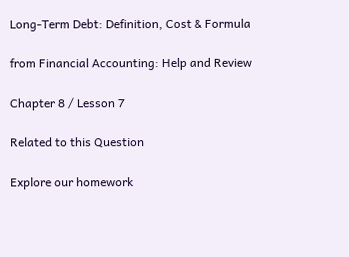Long-Term Debt: Definition, Cost & Formula

from Financial Accounting: Help and Review

Chapter 8 / Lesson 7

Related to this Question

Explore our homework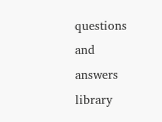questions and answers library